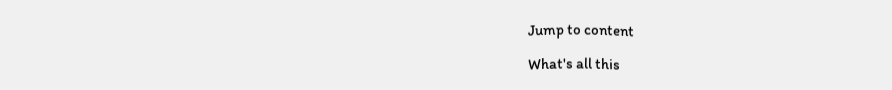Jump to content

What's all this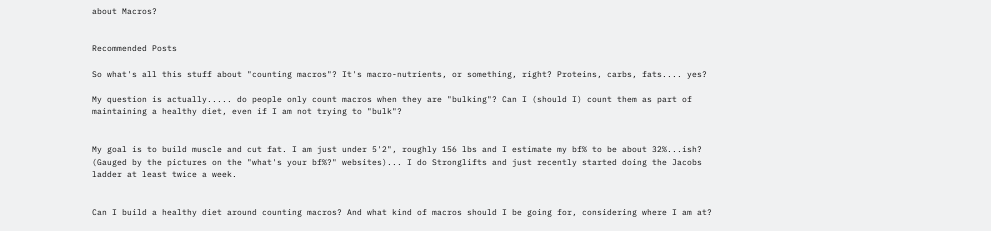about Macros?


Recommended Posts

So what's all this stuff about "counting macros"? It's macro-nutrients, or something, right? Proteins, carbs, fats.... yes?

My question is actually..... do people only count macros when they are "bulking"? Can I (should I) count them as part of maintaining a healthy diet, even if I am not trying to "bulk"?


My goal is to build muscle and cut fat. I am just under 5'2", roughly 156 lbs and I estimate my bf% to be about 32%...ish? (Gauged by the pictures on the "what's your bf%?" websites)... I do Stronglifts and just recently started doing the Jacobs ladder at least twice a week.


Can I build a healthy diet around counting macros? And what kind of macros should I be going for, considering where I am at?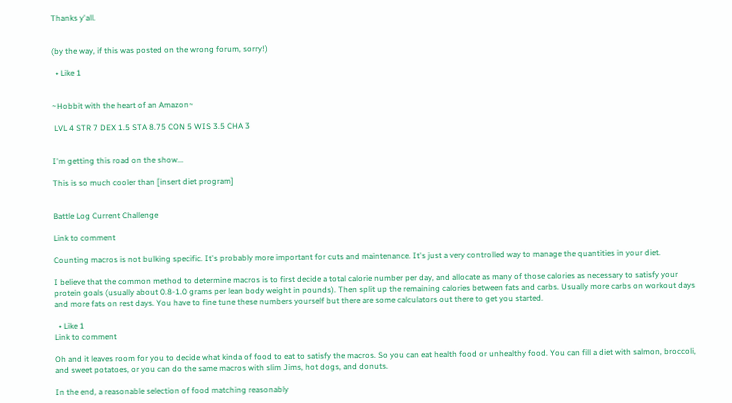Thanks y'all.


(by the way, if this was posted on the wrong forum, sorry!)

  • Like 1


~Hobbit with the heart of an Amazon~

 LVL 4 STR 7 DEX 1.5 STA 8.75 CON 5 WIS 3.5 CHA 3


I'm getting this road on the show...

This is so much cooler than [insert diet program]


Battle Log Current Challenge

Link to comment

Counting macros is not bulking specific. It's probably more important for cuts and maintenance. It's just a very controlled way to manage the quantities in your diet.

I believe that the common method to determine macros is to first decide a total calorie number per day, and allocate as many of those calories as necessary to satisfy your protein goals (usually about 0.8-1.0 grams per lean body weight in pounds). Then split up the remaining calories between fats and carbs. Usually more carbs on workout days and more fats on rest days. You have to fine tune these numbers yourself but there are some calculators out there to get you started.

  • Like 1
Link to comment

Oh and it leaves room for you to decide what kinda of food to eat to satisfy the macros. So you can eat health food or unhealthy food. You can fill a diet with salmon, broccoli, and sweet potatoes, or you can do the same macros with slim Jims, hot dogs, and donuts.

In the end, a reasonable selection of food matching reasonably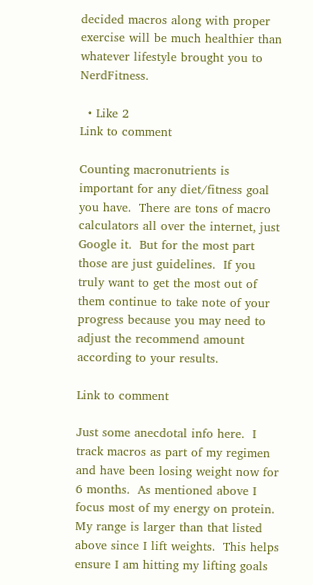decided macros along with proper exercise will be much healthier than whatever lifestyle brought you to NerdFitness.

  • Like 2
Link to comment

Counting macronutrients is important for any diet/fitness goal you have.  There are tons of macro calculators all over the internet, just Google it.  But for the most part those are just guidelines.  If you truly want to get the most out of them continue to take note of your progress because you may need to adjust the recommend amount according to your results.

Link to comment

Just some anecdotal info here.  I track macros as part of my regimen and have been losing weight now for 6 months.  As mentioned above I focus most of my energy on protein.  My range is larger than that listed above since I lift weights.  This helps ensure I am hitting my lifting goals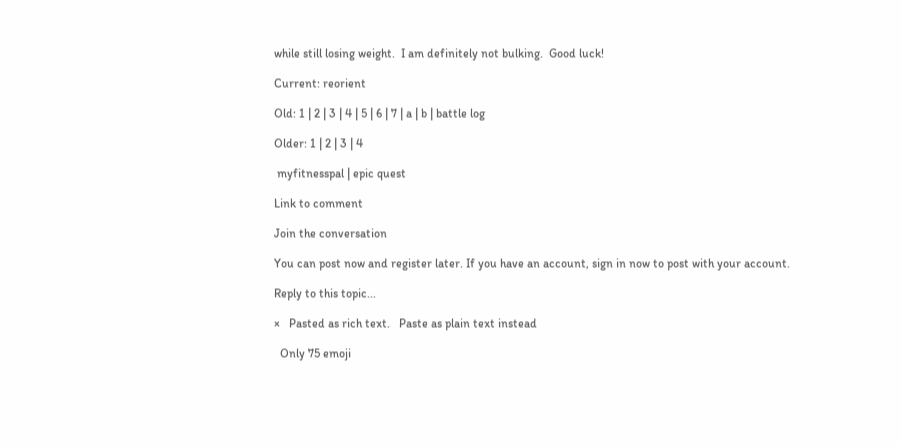while still losing weight.  I am definitely not bulking.  Good luck!

Current: reorient

Old: 1 | 2 | 3 | 4 | 5 | 6 | 7 | a | b | battle log

Older: 1 | 2 | 3 | 4

 myfitnesspal | epic quest

Link to comment

Join the conversation

You can post now and register later. If you have an account, sign in now to post with your account.

Reply to this topic...

×   Pasted as rich text.   Paste as plain text instead

  Only 75 emoji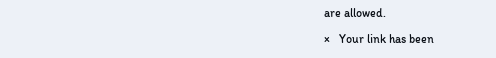are allowed.

×   Your link has been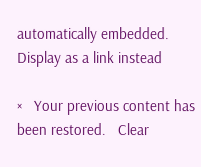automatically embedded.   Display as a link instead

×   Your previous content has been restored.   Clear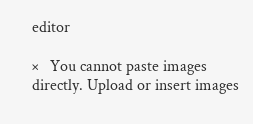editor

×   You cannot paste images directly. Upload or insert images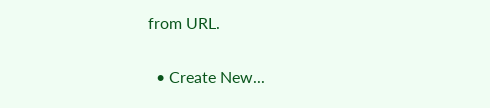from URL.

  • Create New...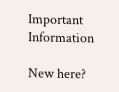Important Information

New here?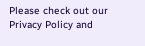Please check out our Privacy Policy and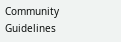Community Guidelines